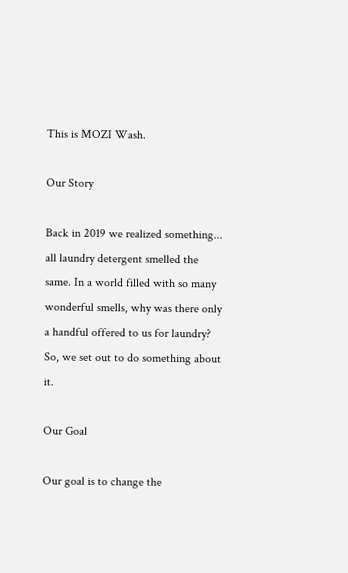This is MOZI Wash.

Our Story

Back in 2019 we realized something... all laundry detergent smelled the same. In a world filled with so many wonderful smells, why was there only a handful offered to us for laundry? So, we set out to do something about it.

Our Goal

Our goal is to change the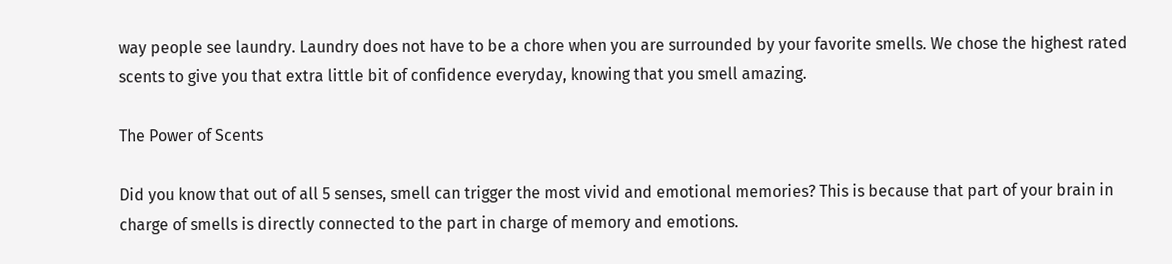way people see laundry. Laundry does not have to be a chore when you are surrounded by your favorite smells. We chose the highest rated scents to give you that extra little bit of confidence everyday, knowing that you smell amazing.

The Power of Scents

Did you know that out of all 5 senses, smell can trigger the most vivid and emotional memories? This is because that part of your brain in charge of smells is directly connected to the part in charge of memory and emotions.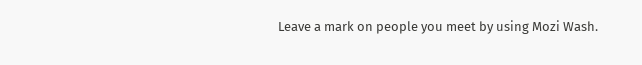Leave a mark on people you meet by using Mozi Wash.